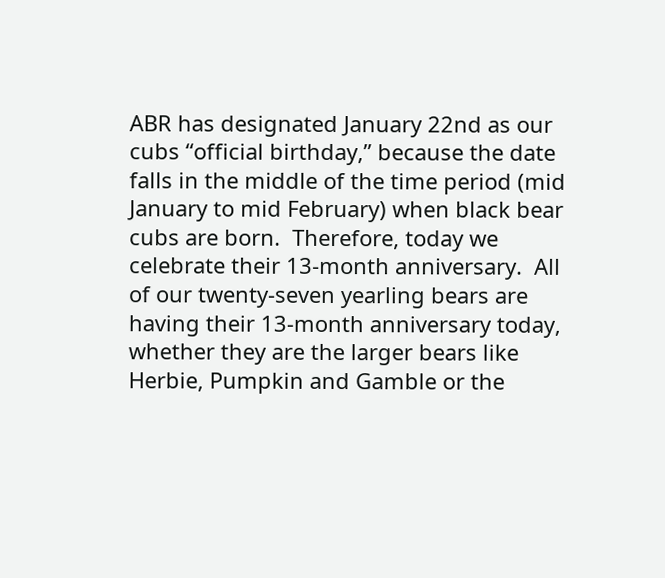ABR has designated January 22nd as our cubs “official birthday,” because the date falls in the middle of the time period (mid January to mid February) when black bear cubs are born.  Therefore, today we celebrate their 13-month anniversary.  All of our twenty-seven yearling bears are having their 13-month anniversary today, whether they are the larger bears like Herbie, Pumpkin and Gamble or the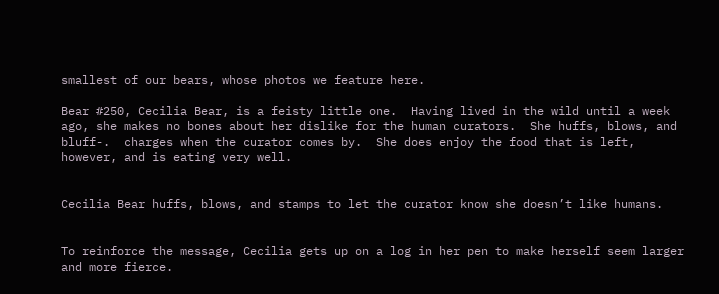smallest of our bears, whose photos we feature here.

Bear #250, Cecilia Bear, is a feisty little one.  Having lived in the wild until a week ago, she makes no bones about her dislike for the human curators.  She huffs, blows, and bluff-.  charges when the curator comes by.  She does enjoy the food that is left, however, and is eating very well.


Cecilia Bear huffs, blows, and stamps to let the curator know she doesn’t like humans.


To reinforce the message, Cecilia gets up on a log in her pen to make herself seem larger and more fierce.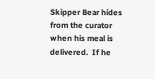Skipper Bear hides from the curator when his meal is delivered.  If he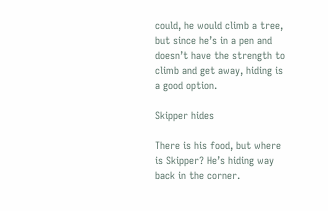could, he would climb a tree, but since he’s in a pen and doesn’t have the strength to climb and get away, hiding is a good option.

Skipper hides

There is his food, but where is Skipper? He’s hiding way back in the corner.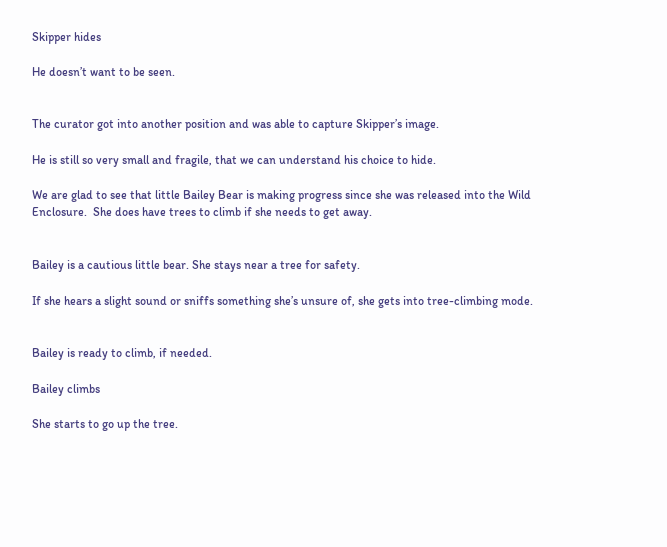Skipper hides

He doesn’t want to be seen.


The curator got into another position and was able to capture Skipper’s image.

He is still so very small and fragile, that we can understand his choice to hide.

We are glad to see that little Bailey Bear is making progress since she was released into the Wild Enclosure.  She does have trees to climb if she needs to get away.


Bailey is a cautious little bear. She stays near a tree for safety.

If she hears a slight sound or sniffs something she’s unsure of, she gets into tree-climbing mode.


Bailey is ready to climb, if needed.

Bailey climbs

She starts to go up the tree.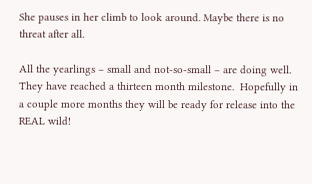She pauses in her climb to look around. Maybe there is no threat after all.

All the yearlings – small and not-so-small – are doing well.  They have reached a thirteen month milestone.  Hopefully in a couple more months they will be ready for release into the REAL wild!